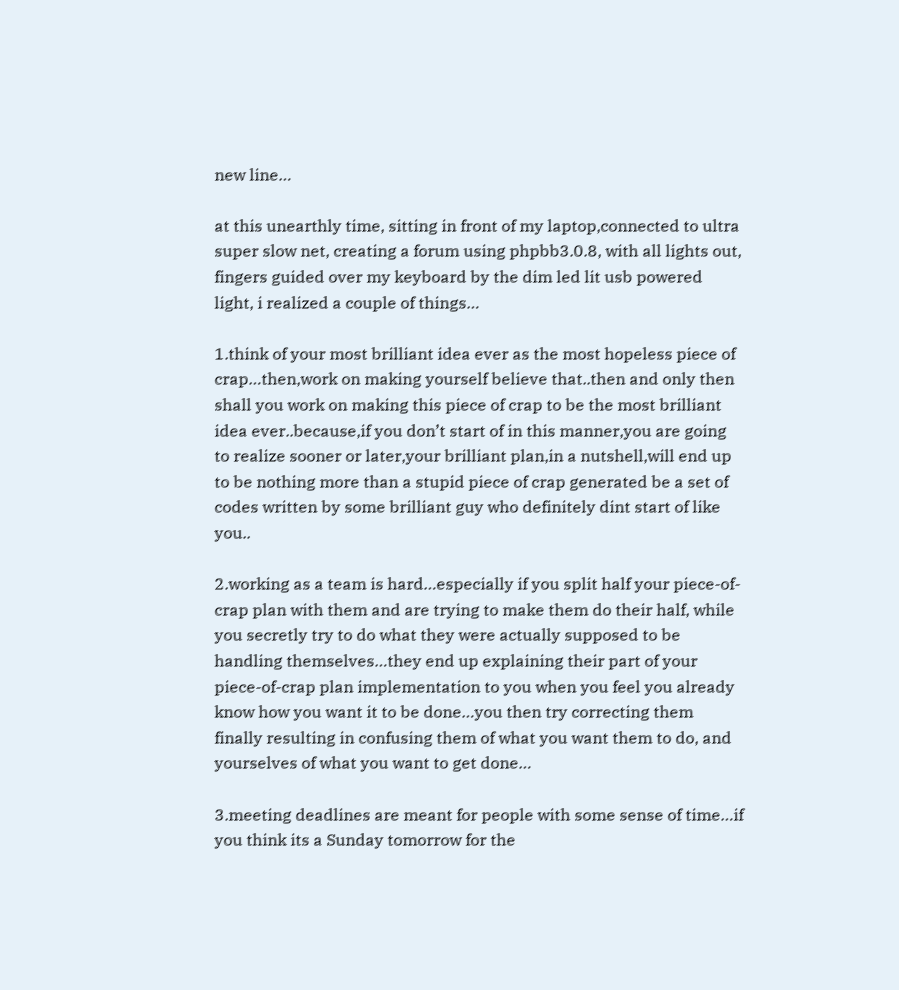new line…

at this unearthly time, sitting in front of my laptop,connected to ultra super slow net, creating a forum using phpbb3.0.8, with all lights out, fingers guided over my keyboard by the dim led lit usb powered light, i realized a couple of things…

1.think of your most brilliant idea ever as the most hopeless piece of crap…then,work on making yourself believe that..then and only then shall you work on making this piece of crap to be the most brilliant idea ever..because,if you don’t start of in this manner,you are going to realize sooner or later,your brilliant plan,in a nutshell,will end up to be nothing more than a stupid piece of crap generated be a set of codes written by some brilliant guy who definitely dint start of like you..

2.working as a team is hard…especially if you split half your piece-of-crap plan with them and are trying to make them do their half, while you secretly try to do what they were actually supposed to be handling themselves…they end up explaining their part of your piece-of-crap plan implementation to you when you feel you already know how you want it to be done…you then try correcting them finally resulting in confusing them of what you want them to do, and yourselves of what you want to get done…

3.meeting deadlines are meant for people with some sense of time…if you think its a Sunday tomorrow for the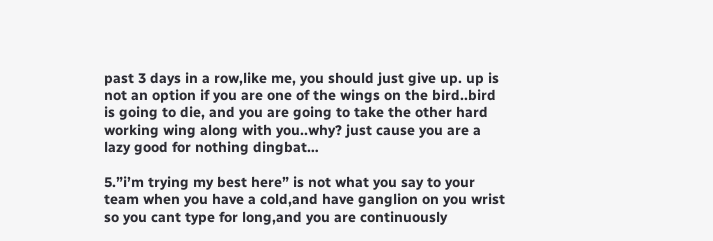past 3 days in a row,like me, you should just give up. up is not an option if you are one of the wings on the bird..bird is going to die, and you are going to take the other hard working wing along with you..why? just cause you are a lazy good for nothing dingbat…

5.”i’m trying my best here” is not what you say to your team when you have a cold,and have ganglion on you wrist so you cant type for long,and you are continuously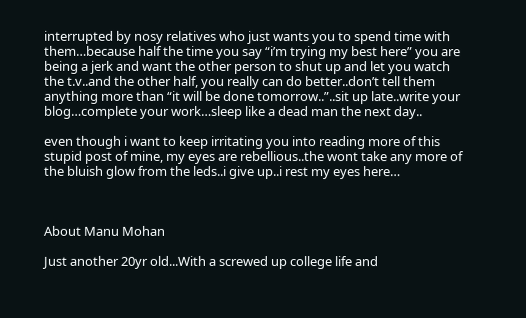interrupted by nosy relatives who just wants you to spend time with them…because half the time you say “i’m trying my best here” you are being a jerk and want the other person to shut up and let you watch the t.v..and the other half, you really can do better..don’t tell them anything more than “it will be done tomorrow..”..sit up late..write your blog…complete your work…sleep like a dead man the next day..

even though i want to keep irritating you into reading more of this stupid post of mine, my eyes are rebellious..the wont take any more of the bluish glow from the leds..i give up..i rest my eyes here…



About Manu Mohan

Just another 20yr old...With a screwed up college life and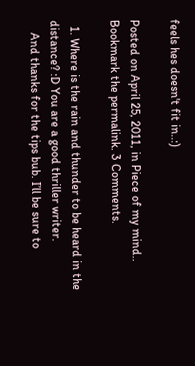feels hes doesn't fit in..:)

Posted on April 25, 2011, in Piece of my mind.. Bookmark the permalink. 3 Comments.

  1. Where is the rain and thunder to be heard in the distance? :D You are a good thriller writer.
    And thanks for the tips bub. I’ll be sure to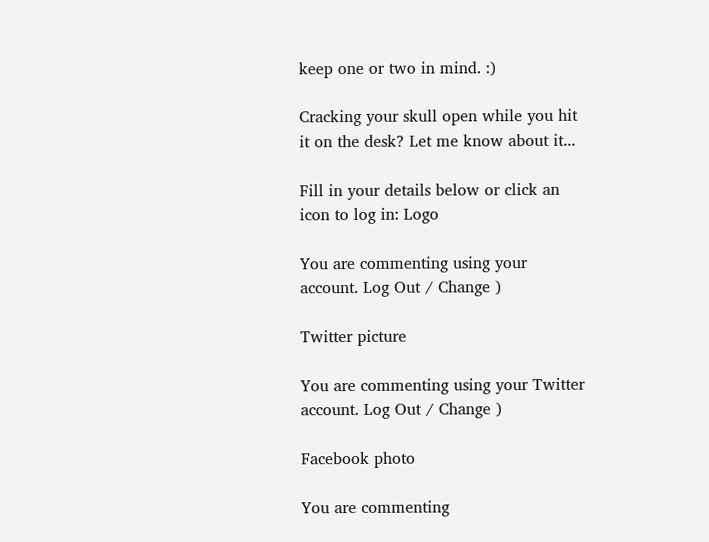keep one or two in mind. :)

Cracking your skull open while you hit it on the desk? Let me know about it...

Fill in your details below or click an icon to log in: Logo

You are commenting using your account. Log Out / Change )

Twitter picture

You are commenting using your Twitter account. Log Out / Change )

Facebook photo

You are commenting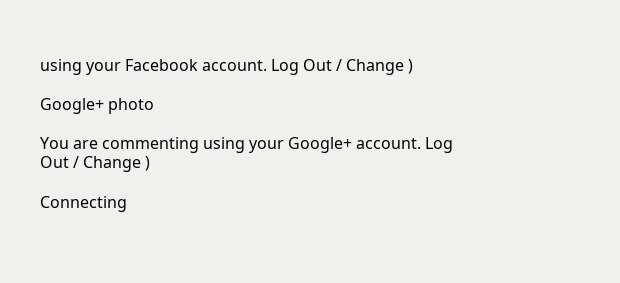using your Facebook account. Log Out / Change )

Google+ photo

You are commenting using your Google+ account. Log Out / Change )

Connecting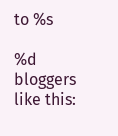to %s

%d bloggers like this: